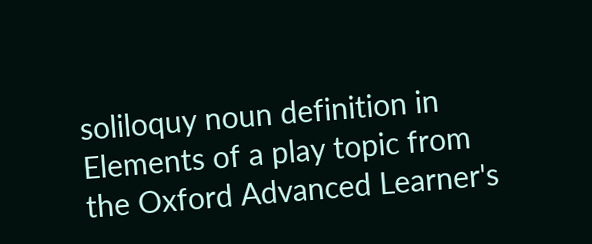soliloquy noun definition in Elements of a play topic from the Oxford Advanced Learner's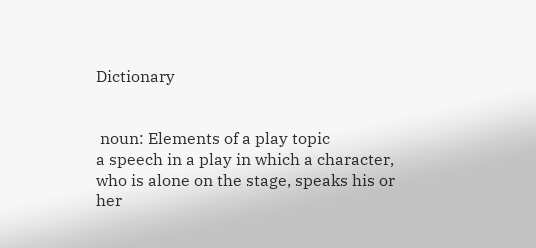Dictionary


 noun: Elements of a play topic
a speech in a play in which a character, who is alone on the stage, speaks his or her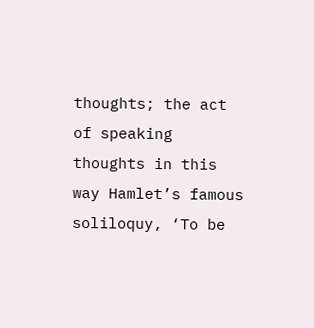thoughts; the act of speaking thoughts in this way Hamlet’s famous soliloquy, ‘To be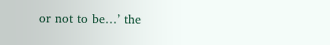or not to be…’ the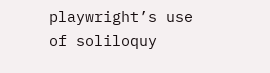playwright’s use of soliloquy